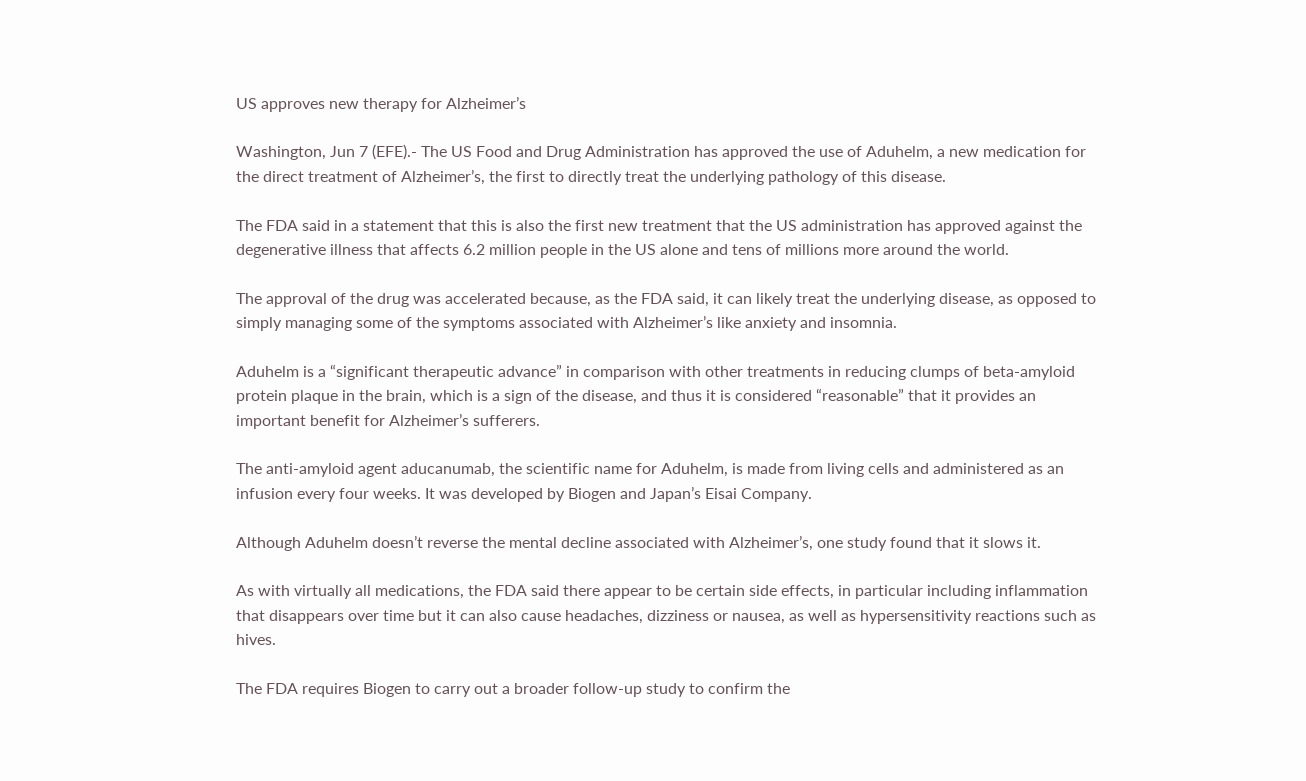US approves new therapy for Alzheimer’s

Washington, Jun 7 (EFE).- The US Food and Drug Administration has approved the use of Aduhelm, a new medication for the direct treatment of Alzheimer’s, the first to directly treat the underlying pathology of this disease.

The FDA said in a statement that this is also the first new treatment that the US administration has approved against the degenerative illness that affects 6.2 million people in the US alone and tens of millions more around the world.

The approval of the drug was accelerated because, as the FDA said, it can likely treat the underlying disease, as opposed to simply managing some of the symptoms associated with Alzheimer’s like anxiety and insomnia.

Aduhelm is a “significant therapeutic advance” in comparison with other treatments in reducing clumps of beta-amyloid protein plaque in the brain, which is a sign of the disease, and thus it is considered “reasonable” that it provides an important benefit for Alzheimer’s sufferers.

The anti-amyloid agent aducanumab, the scientific name for Aduhelm, is made from living cells and administered as an infusion every four weeks. It was developed by Biogen and Japan’s Eisai Company.

Although Aduhelm doesn’t reverse the mental decline associated with Alzheimer’s, one study found that it slows it.

As with virtually all medications, the FDA said there appear to be certain side effects, in particular including inflammation that disappears over time but it can also cause headaches, dizziness or nausea, as well as hypersensitivity reactions such as hives.

The FDA requires Biogen to carry out a broader follow-up study to confirm the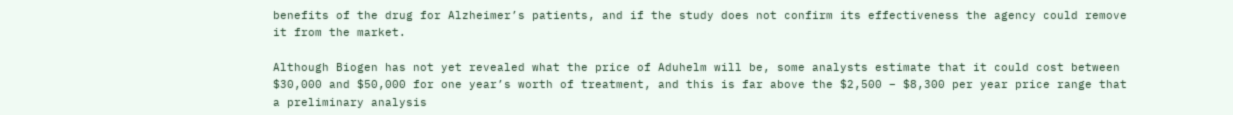benefits of the drug for Alzheimer’s patients, and if the study does not confirm its effectiveness the agency could remove it from the market.

Although Biogen has not yet revealed what the price of Aduhelm will be, some analysts estimate that it could cost between $30,000 and $50,000 for one year’s worth of treatment, and this is far above the $2,500 – $8,300 per year price range that a preliminary analysis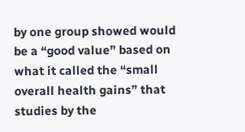by one group showed would be a “good value” based on what it called the “small overall health gains” that studies by the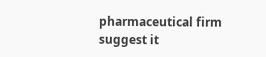pharmaceutical firm suggest it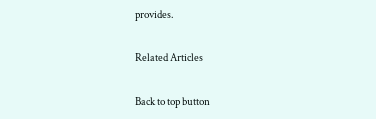provides.

Related Articles

Back to top button